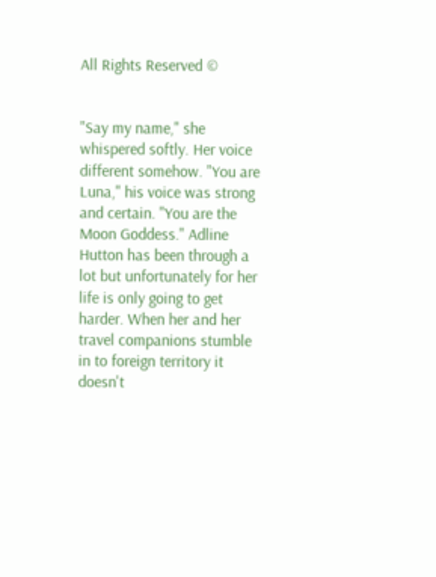All Rights Reserved ©


"Say my name," she whispered softly. Her voice different somehow. "You are Luna," his voice was strong and certain. "You are the Moon Goddess." Adline Hutton has been through a lot but unfortunately for her life is only going to get harder. When her and her travel companions stumble in to foreign territory it doesn't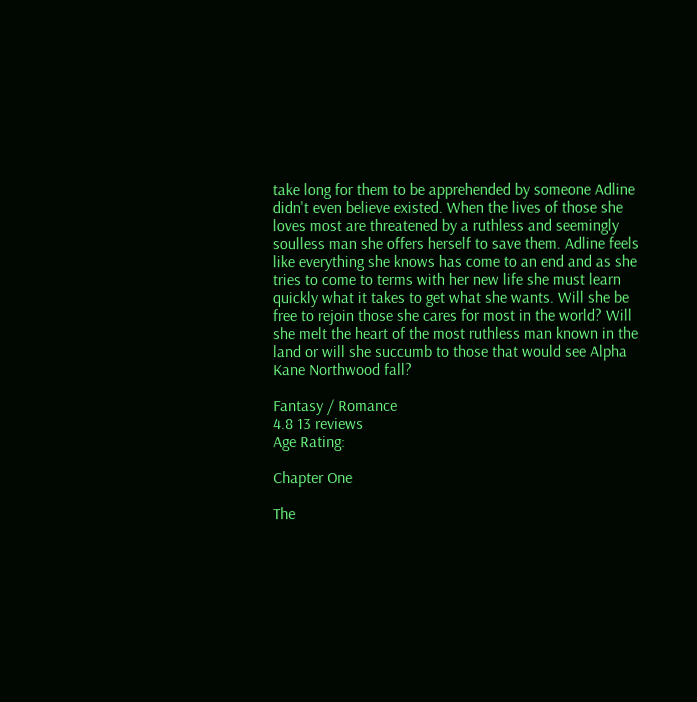take long for them to be apprehended by someone Adline didn't even believe existed. When the lives of those she loves most are threatened by a ruthless and seemingly soulless man she offers herself to save them. Adline feels like everything she knows has come to an end and as she tries to come to terms with her new life she must learn quickly what it takes to get what she wants. Will she be free to rejoin those she cares for most in the world? Will she melt the heart of the most ruthless man known in the land or will she succumb to those that would see Alpha Kane Northwood fall?

Fantasy / Romance
4.8 13 reviews
Age Rating:

Chapter One

The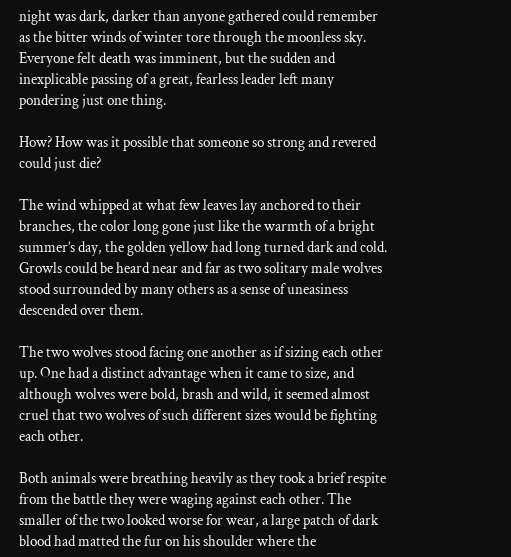night was dark, darker than anyone gathered could remember as the bitter winds of winter tore through the moonless sky. Everyone felt death was imminent, but the sudden and inexplicable passing of a great, fearless leader left many pondering just one thing.

How? How was it possible that someone so strong and revered could just die?

The wind whipped at what few leaves lay anchored to their branches, the color long gone just like the warmth of a bright summer’s day, the golden yellow had long turned dark and cold. Growls could be heard near and far as two solitary male wolves stood surrounded by many others as a sense of uneasiness descended over them.

The two wolves stood facing one another as if sizing each other up. One had a distinct advantage when it came to size, and although wolves were bold, brash and wild, it seemed almost cruel that two wolves of such different sizes would be fighting each other.

Both animals were breathing heavily as they took a brief respite from the battle they were waging against each other. The smaller of the two looked worse for wear, a large patch of dark blood had matted the fur on his shoulder where the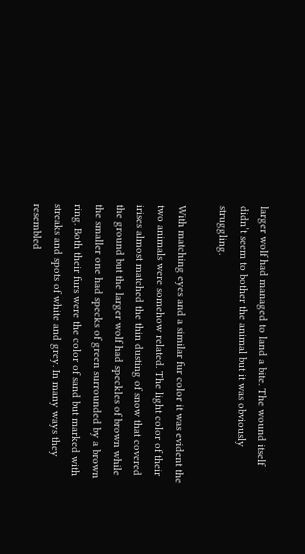larger wolf had managed to land a bite. The wound itself didn’t seem to bother the animal but it was obviously struggling.

With matching eyes and a similar fur color it was evident the two animals were somehow related. The light color of their irises almost matched the thin dusting of snow that covered the ground but the larger wolf had speckles of brown while the smaller one had specks of green surrounded by a brown ring. Both their furs were the color of sand but marked with streaks and spots of white and grey. In many ways they resembled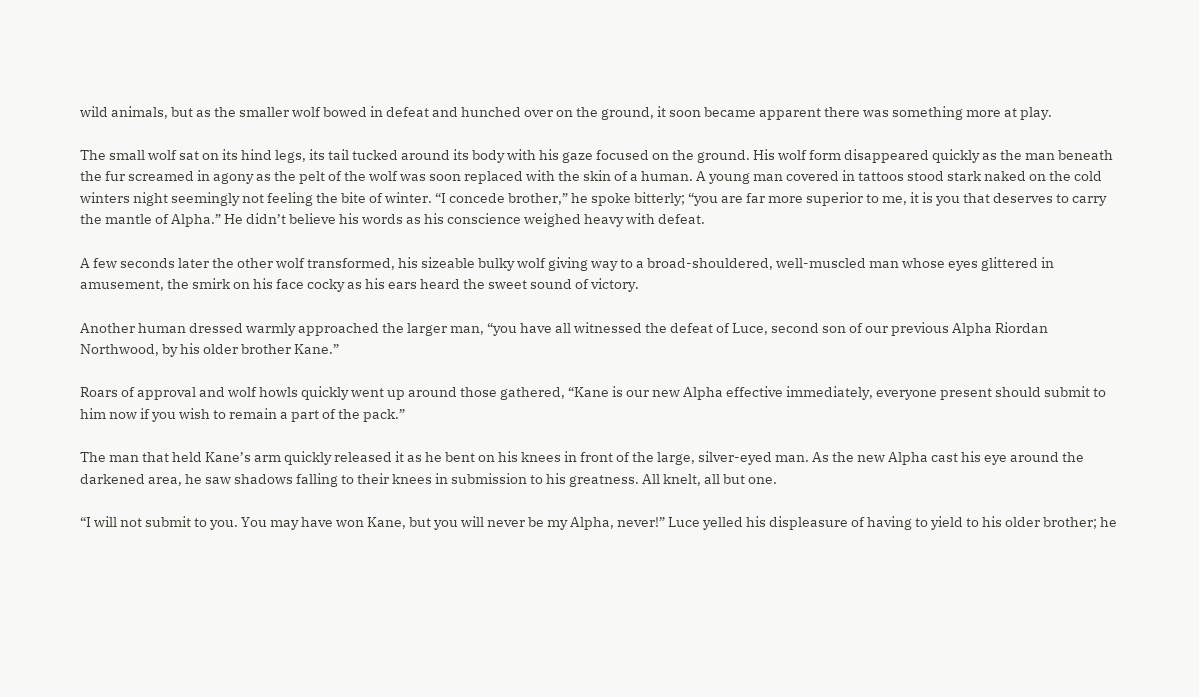wild animals, but as the smaller wolf bowed in defeat and hunched over on the ground, it soon became apparent there was something more at play.

The small wolf sat on its hind legs, its tail tucked around its body with his gaze focused on the ground. His wolf form disappeared quickly as the man beneath the fur screamed in agony as the pelt of the wolf was soon replaced with the skin of a human. A young man covered in tattoos stood stark naked on the cold winters night seemingly not feeling the bite of winter. “I concede brother,” he spoke bitterly; “you are far more superior to me, it is you that deserves to carry the mantle of Alpha.” He didn’t believe his words as his conscience weighed heavy with defeat.

A few seconds later the other wolf transformed, his sizeable bulky wolf giving way to a broad-shouldered, well-muscled man whose eyes glittered in amusement, the smirk on his face cocky as his ears heard the sweet sound of victory.

Another human dressed warmly approached the larger man, “you have all witnessed the defeat of Luce, second son of our previous Alpha Riordan Northwood, by his older brother Kane.”

Roars of approval and wolf howls quickly went up around those gathered, “Kane is our new Alpha effective immediately, everyone present should submit to him now if you wish to remain a part of the pack.”

The man that held Kane’s arm quickly released it as he bent on his knees in front of the large, silver-eyed man. As the new Alpha cast his eye around the darkened area, he saw shadows falling to their knees in submission to his greatness. All knelt, all but one.

“I will not submit to you. You may have won Kane, but you will never be my Alpha, never!” Luce yelled his displeasure of having to yield to his older brother; he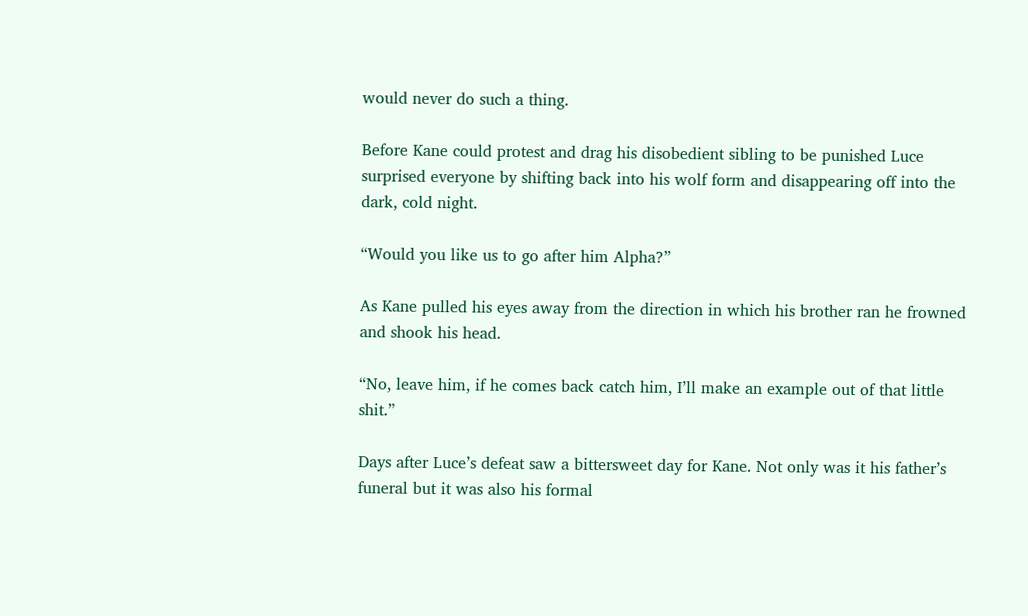would never do such a thing.

Before Kane could protest and drag his disobedient sibling to be punished Luce surprised everyone by shifting back into his wolf form and disappearing off into the dark, cold night.

“Would you like us to go after him Alpha?”

As Kane pulled his eyes away from the direction in which his brother ran he frowned and shook his head.

“No, leave him, if he comes back catch him, I’ll make an example out of that little shit.”

Days after Luce’s defeat saw a bittersweet day for Kane. Not only was it his father’s funeral but it was also his formal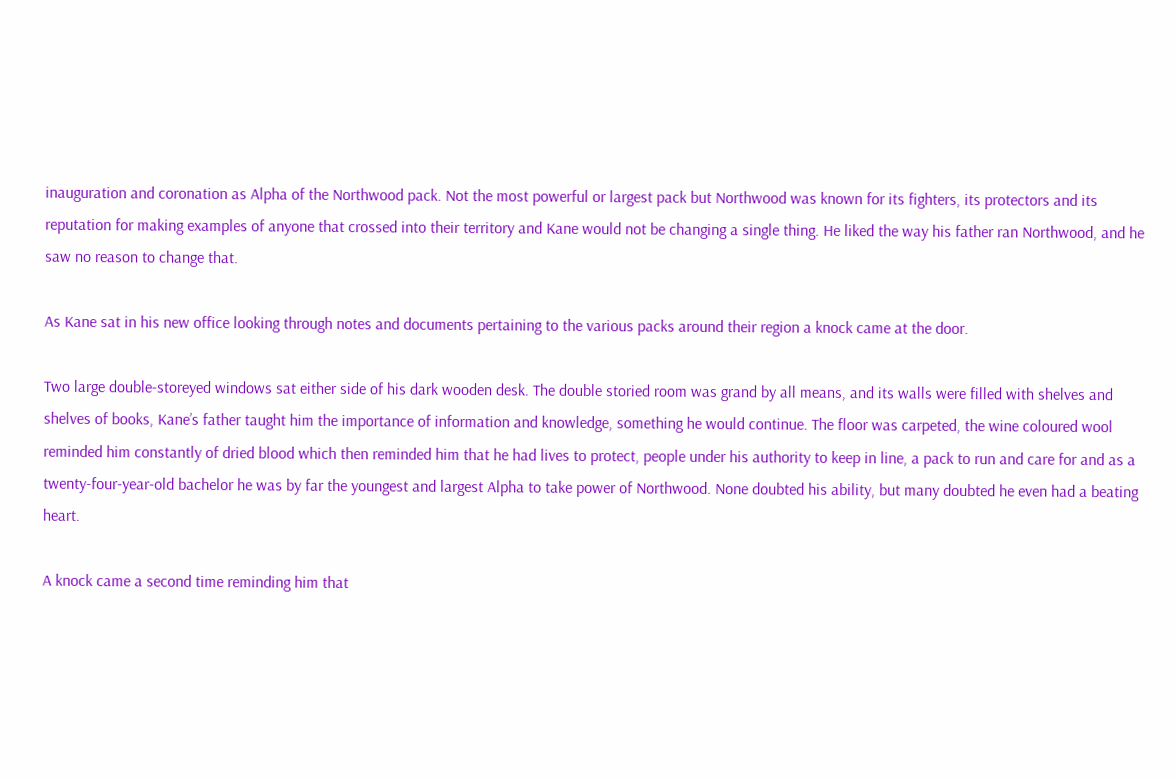inauguration and coronation as Alpha of the Northwood pack. Not the most powerful or largest pack but Northwood was known for its fighters, its protectors and its reputation for making examples of anyone that crossed into their territory and Kane would not be changing a single thing. He liked the way his father ran Northwood, and he saw no reason to change that.

As Kane sat in his new office looking through notes and documents pertaining to the various packs around their region a knock came at the door.

Two large double-storeyed windows sat either side of his dark wooden desk. The double storied room was grand by all means, and its walls were filled with shelves and shelves of books, Kane’s father taught him the importance of information and knowledge, something he would continue. The floor was carpeted, the wine coloured wool reminded him constantly of dried blood which then reminded him that he had lives to protect, people under his authority to keep in line, a pack to run and care for and as a twenty-four-year-old bachelor he was by far the youngest and largest Alpha to take power of Northwood. None doubted his ability, but many doubted he even had a beating heart.

A knock came a second time reminding him that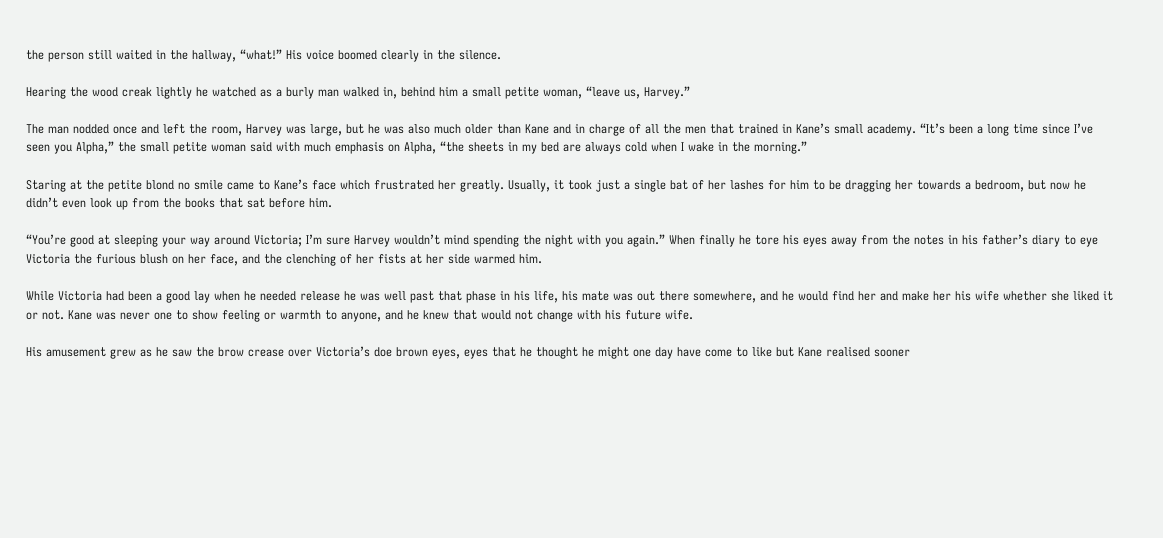the person still waited in the hallway, “what!” His voice boomed clearly in the silence.

Hearing the wood creak lightly he watched as a burly man walked in, behind him a small petite woman, “leave us, Harvey.”

The man nodded once and left the room, Harvey was large, but he was also much older than Kane and in charge of all the men that trained in Kane’s small academy. “It’s been a long time since I’ve seen you Alpha,” the small petite woman said with much emphasis on Alpha, “the sheets in my bed are always cold when I wake in the morning.”

Staring at the petite blond no smile came to Kane’s face which frustrated her greatly. Usually, it took just a single bat of her lashes for him to be dragging her towards a bedroom, but now he didn’t even look up from the books that sat before him.

“You’re good at sleeping your way around Victoria; I’m sure Harvey wouldn’t mind spending the night with you again.” When finally he tore his eyes away from the notes in his father’s diary to eye Victoria the furious blush on her face, and the clenching of her fists at her side warmed him.

While Victoria had been a good lay when he needed release he was well past that phase in his life, his mate was out there somewhere, and he would find her and make her his wife whether she liked it or not. Kane was never one to show feeling or warmth to anyone, and he knew that would not change with his future wife.

His amusement grew as he saw the brow crease over Victoria’s doe brown eyes, eyes that he thought he might one day have come to like but Kane realised sooner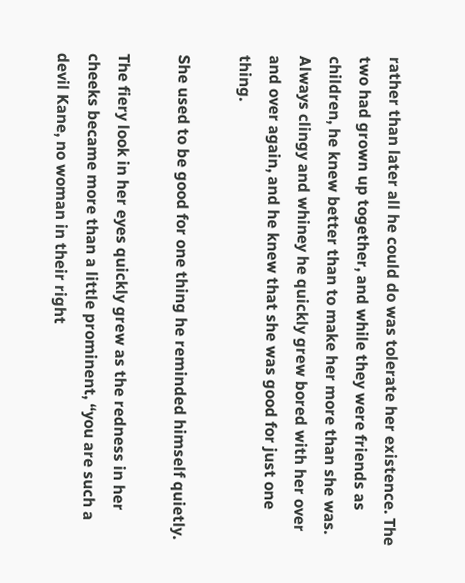rather than later all he could do was tolerate her existence. The two had grown up together, and while they were friends as children, he knew better than to make her more than she was. Always clingy and whiney he quickly grew bored with her over and over again, and he knew that she was good for just one thing.

She used to be good for one thing he reminded himself quietly.

The fiery look in her eyes quickly grew as the redness in her cheeks became more than a little prominent, “you are such a devil Kane, no woman in their right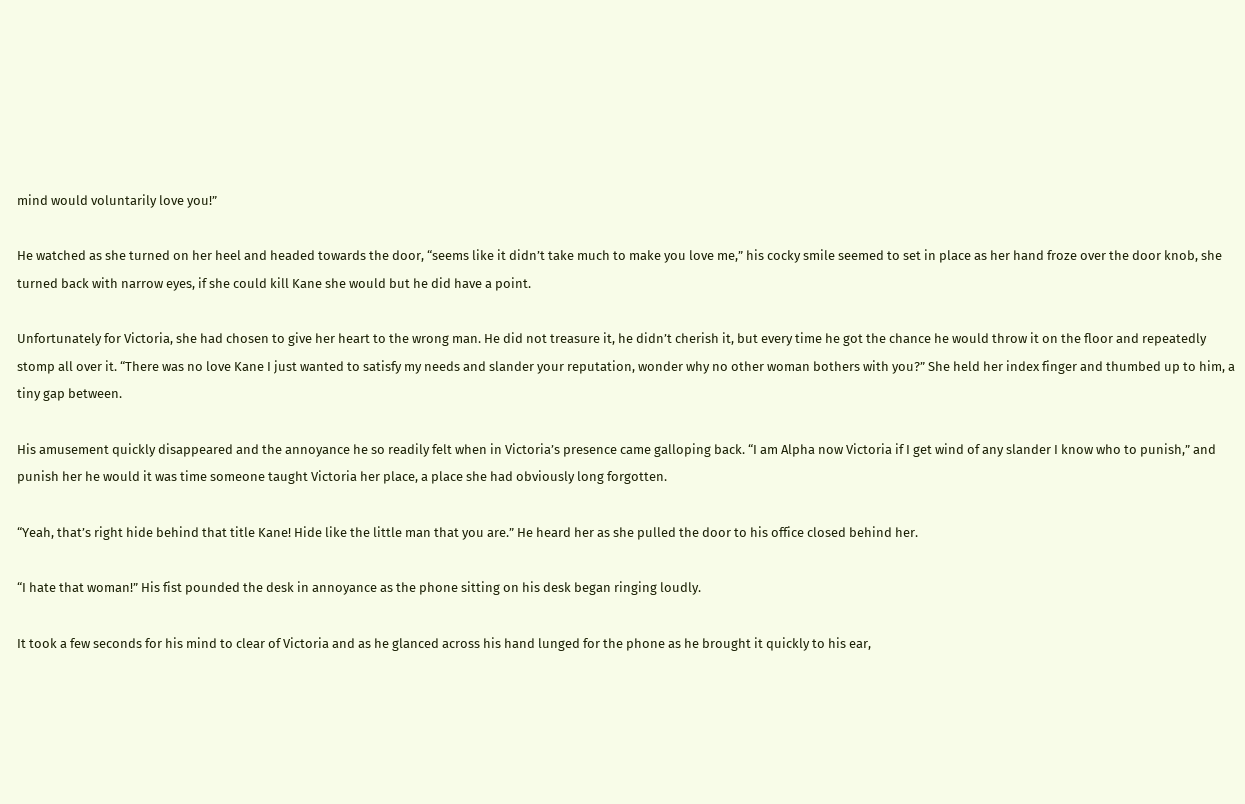mind would voluntarily love you!”

He watched as she turned on her heel and headed towards the door, “seems like it didn’t take much to make you love me,” his cocky smile seemed to set in place as her hand froze over the door knob, she turned back with narrow eyes, if she could kill Kane she would but he did have a point.

Unfortunately for Victoria, she had chosen to give her heart to the wrong man. He did not treasure it, he didn’t cherish it, but every time he got the chance he would throw it on the floor and repeatedly stomp all over it. “There was no love Kane I just wanted to satisfy my needs and slander your reputation, wonder why no other woman bothers with you?” She held her index finger and thumbed up to him, a tiny gap between.

His amusement quickly disappeared and the annoyance he so readily felt when in Victoria’s presence came galloping back. “I am Alpha now Victoria if I get wind of any slander I know who to punish,” and punish her he would it was time someone taught Victoria her place, a place she had obviously long forgotten.

“Yeah, that’s right hide behind that title Kane! Hide like the little man that you are.” He heard her as she pulled the door to his office closed behind her.

“I hate that woman!” His fist pounded the desk in annoyance as the phone sitting on his desk began ringing loudly.

It took a few seconds for his mind to clear of Victoria and as he glanced across his hand lunged for the phone as he brought it quickly to his ear,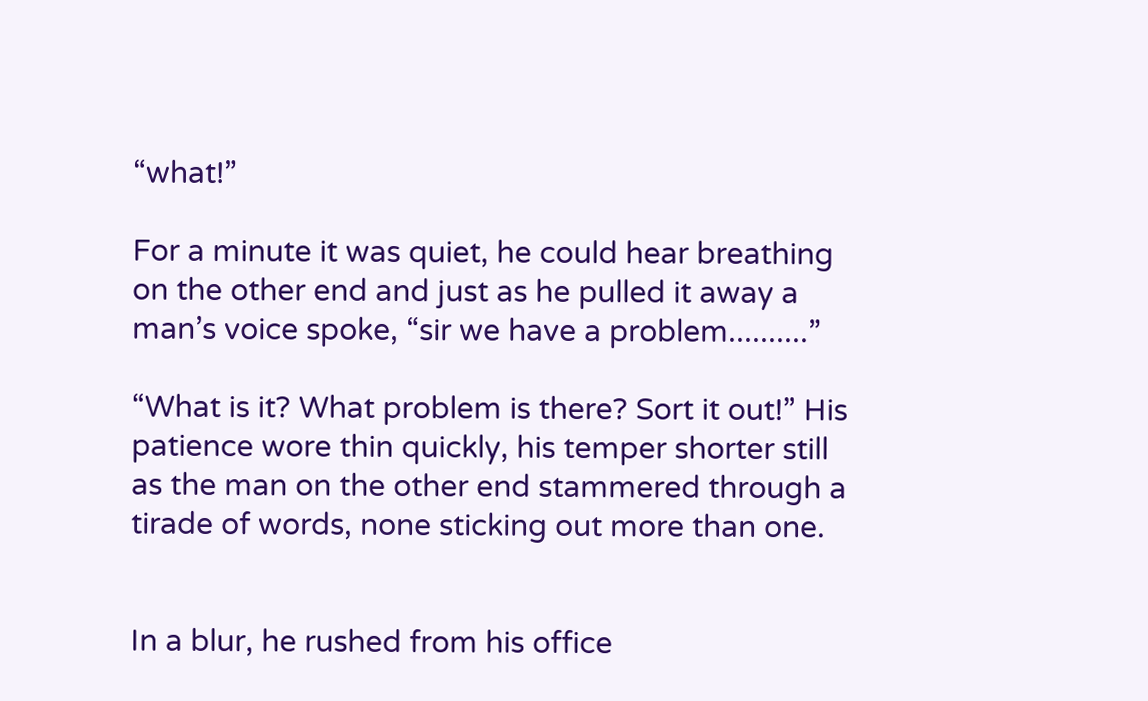“what!”

For a minute it was quiet, he could hear breathing on the other end and just as he pulled it away a man’s voice spoke, “sir we have a problem..........”

“What is it? What problem is there? Sort it out!” His patience wore thin quickly, his temper shorter still as the man on the other end stammered through a tirade of words, none sticking out more than one.


In a blur, he rushed from his office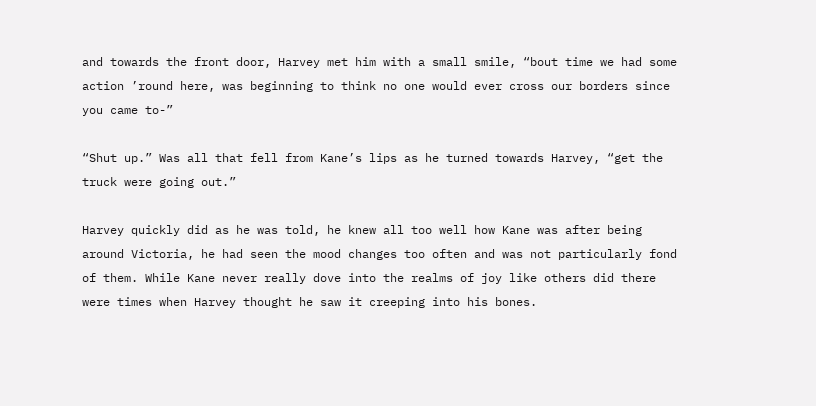and towards the front door, Harvey met him with a small smile, “bout time we had some action ’round here, was beginning to think no one would ever cross our borders since you came to-”

“Shut up.” Was all that fell from Kane’s lips as he turned towards Harvey, “get the truck were going out.”

Harvey quickly did as he was told, he knew all too well how Kane was after being around Victoria, he had seen the mood changes too often and was not particularly fond of them. While Kane never really dove into the realms of joy like others did there were times when Harvey thought he saw it creeping into his bones.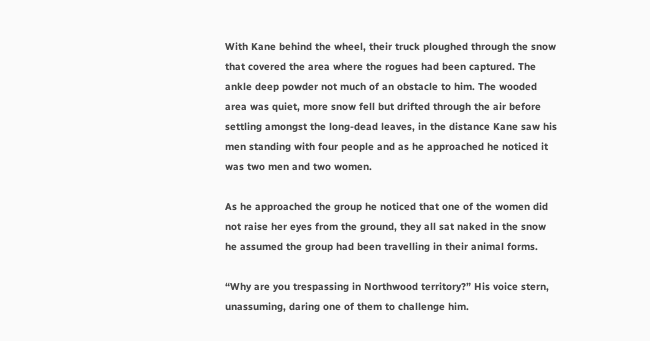With Kane behind the wheel, their truck ploughed through the snow that covered the area where the rogues had been captured. The ankle deep powder not much of an obstacle to him. The wooded area was quiet, more snow fell but drifted through the air before settling amongst the long-dead leaves, in the distance Kane saw his men standing with four people and as he approached he noticed it was two men and two women.

As he approached the group he noticed that one of the women did not raise her eyes from the ground, they all sat naked in the snow he assumed the group had been travelling in their animal forms.

“Why are you trespassing in Northwood territory?” His voice stern, unassuming, daring one of them to challenge him.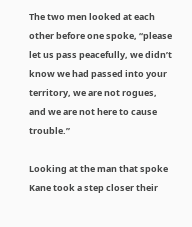The two men looked at each other before one spoke, “please let us pass peacefully, we didn’t know we had passed into your territory, we are not rogues, and we are not here to cause trouble.”

Looking at the man that spoke Kane took a step closer their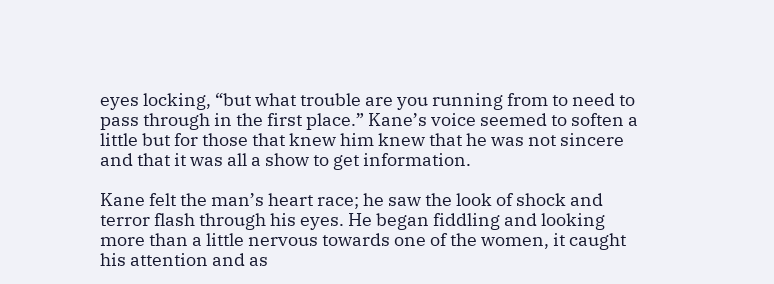eyes locking, “but what trouble are you running from to need to pass through in the first place.” Kane’s voice seemed to soften a little but for those that knew him knew that he was not sincere and that it was all a show to get information.

Kane felt the man’s heart race; he saw the look of shock and terror flash through his eyes. He began fiddling and looking more than a little nervous towards one of the women, it caught his attention and as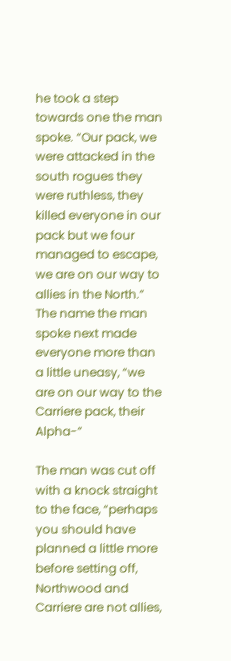he took a step towards one the man spoke. “Our pack, we were attacked in the south rogues they were ruthless, they killed everyone in our pack but we four managed to escape, we are on our way to allies in the North.” The name the man spoke next made everyone more than a little uneasy, “we are on our way to the Carriere pack, their Alpha-”

The man was cut off with a knock straight to the face, “perhaps you should have planned a little more before setting off, Northwood and Carriere are not allies,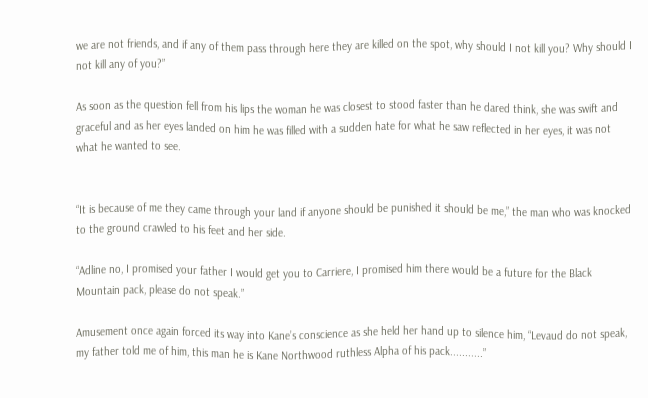we are not friends, and if any of them pass through here they are killed on the spot, why should I not kill you? Why should I not kill any of you?”

As soon as the question fell from his lips the woman he was closest to stood faster than he dared think, she was swift and graceful and as her eyes landed on him he was filled with a sudden hate for what he saw reflected in her eyes, it was not what he wanted to see.


“It is because of me they came through your land if anyone should be punished it should be me,” the man who was knocked to the ground crawled to his feet and her side.

“Adline no, I promised your father I would get you to Carriere, I promised him there would be a future for the Black Mountain pack, please do not speak.”

Amusement once again forced its way into Kane’s conscience as she held her hand up to silence him, “Levaud do not speak, my father told me of him, this man he is Kane Northwood ruthless Alpha of his pack...........”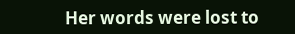Her words were lost to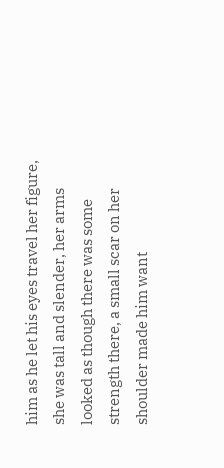him as he let his eyes travel her figure, she was tall and slender, her arms looked as though there was some strength there, a small scar on her shoulder made him want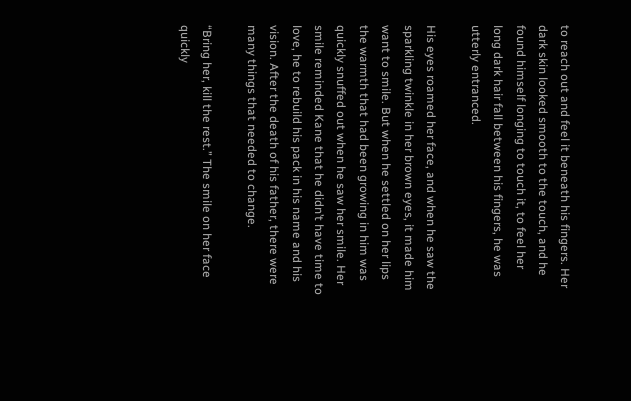to reach out and feel it beneath his fingers. Her dark skin looked smooth to the touch, and he found himself longing to touch it, to feel her long dark hair fall between his fingers, he was utterly entranced.

His eyes roamed her face, and when he saw the sparkling twinkle in her brown eyes, it made him want to smile. But when he settled on her lips the warmth that had been growing in him was quickly snuffed out when he saw her smile. Her smile reminded Kane that he didn’t have time to love, he to rebuild his pack in his name and his vision. After the death of his father, there were many things that needed to change.

“Bring her, kill the rest.” The smile on her face quickly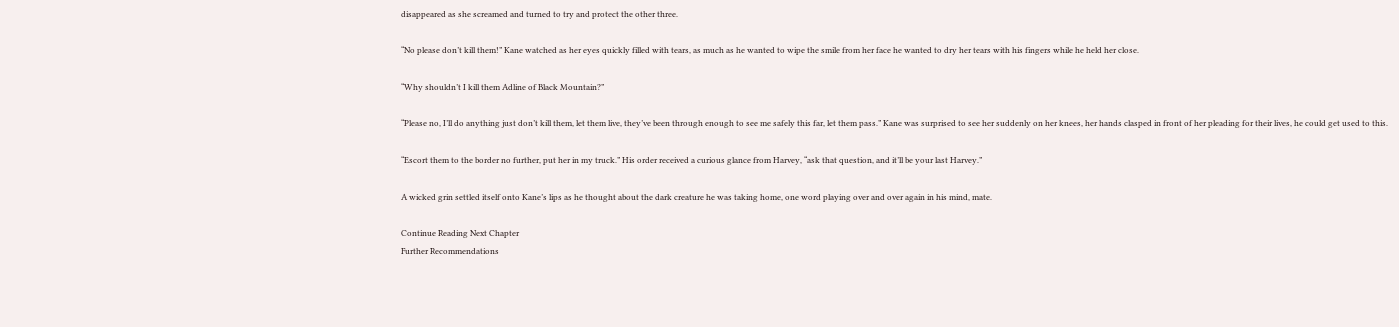disappeared as she screamed and turned to try and protect the other three.

“No please don’t kill them!” Kane watched as her eyes quickly filled with tears, as much as he wanted to wipe the smile from her face he wanted to dry her tears with his fingers while he held her close.

“Why shouldn’t I kill them Adline of Black Mountain?”

“Please no, I’ll do anything just don’t kill them, let them live, they’ve been through enough to see me safely this far, let them pass.” Kane was surprised to see her suddenly on her knees, her hands clasped in front of her pleading for their lives, he could get used to this.

“Escort them to the border no further, put her in my truck.” His order received a curious glance from Harvey, “ask that question, and it’ll be your last Harvey.”

A wicked grin settled itself onto Kane’s lips as he thought about the dark creature he was taking home, one word playing over and over again in his mind, mate.

Continue Reading Next Chapter
Further Recommendations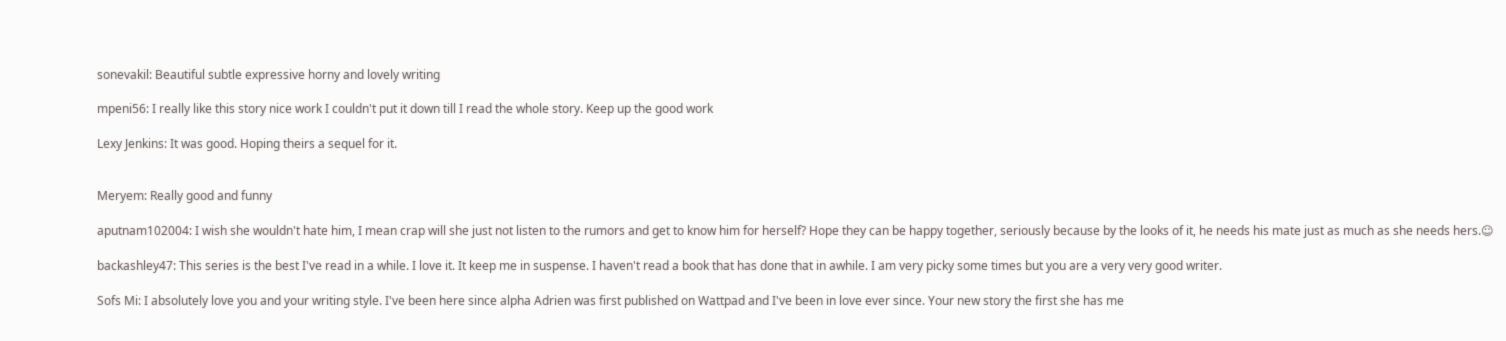sonevakil: Beautiful subtle expressive horny and lovely writing

mpeni56: I really like this story nice work I couldn't put it down till I read the whole story. Keep up the good work

Lexy Jenkins: It was good. Hoping theirs a sequel for it.


Meryem: Really good and funny

aputnam102004: I wish she wouldn't hate him, I mean crap will she just not listen to the rumors and get to know him for herself? Hope they can be happy together, seriously because by the looks of it, he needs his mate just as much as she needs hers.☺

backashley47: This series is the best I've read in a while. I love it. It keep me in suspense. I haven't read a book that has done that in awhile. I am very picky some times but you are a very very good writer.

Sofs Mi: I absolutely love you and your writing style. I've been here since alpha Adrien was first published on Wattpad and I've been in love ever since. Your new story the first she has me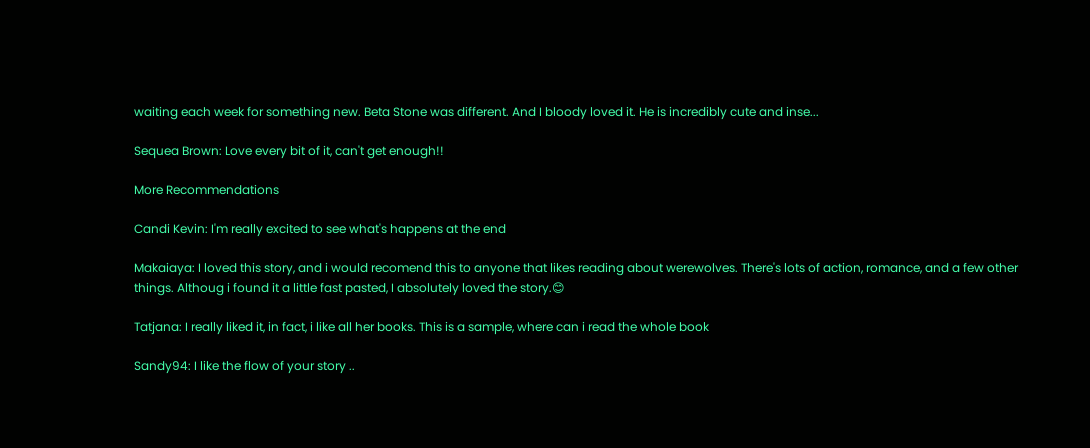waiting each week for something new. Beta Stone was different. And I bloody loved it. He is incredibly cute and inse...

Sequea Brown: Love every bit of it, can't get enough!!

More Recommendations

Candi Kevin: I'm really excited to see what's happens at the end

Makaiaya: I loved this story, and i would recomend this to anyone that likes reading about werewolves. There's lots of action, romance, and a few other things. Althoug i found it a little fast pasted, I absolutely loved the story.😊

Tatjana: I really liked it, in fact, i like all her books. This is a sample, where can i read the whole book

Sandy94: I like the flow of your story ..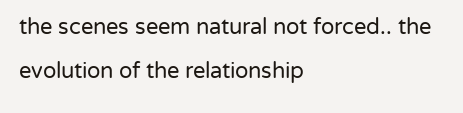the scenes seem natural not forced.. the evolution of the relationship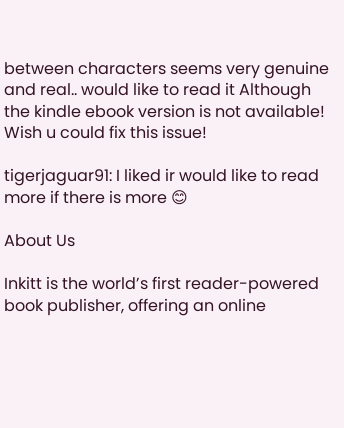between characters seems very genuine and real.. would like to read it Although the kindle ebook version is not available! Wish u could fix this issue!

tigerjaguar91: I liked ir would like to read more if there is more 😊

About Us

Inkitt is the world’s first reader-powered book publisher, offering an online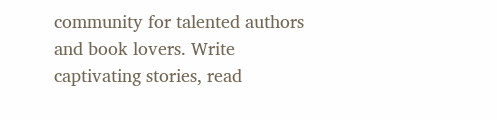community for talented authors and book lovers. Write captivating stories, read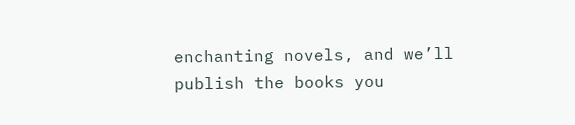enchanting novels, and we’ll publish the books you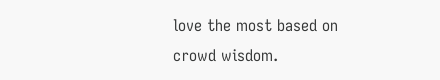love the most based on crowd wisdom.